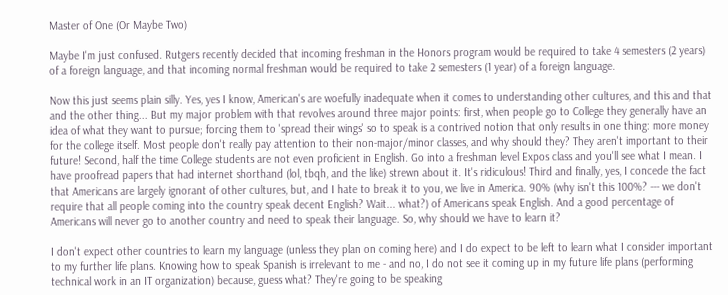Master of One (Or Maybe Two)

Maybe I'm just confused. Rutgers recently decided that incoming freshman in the Honors program would be required to take 4 semesters (2 years) of a foreign language, and that incoming normal freshman would be required to take 2 semesters (1 year) of a foreign language.

Now this just seems plain silly. Yes, yes I know, American's are woefully inadequate when it comes to understanding other cultures, and this and that and the other thing... But my major problem with that revolves around three major points: first, when people go to College they generally have an idea of what they want to pursue; forcing them to 'spread their wings' so to speak is a contrived notion that only results in one thing: more money for the college itself. Most people don't really pay attention to their non-major/minor classes, and why should they? They aren't important to their future! Second, half the time College students are not even proficient in English. Go into a freshman level Expos class and you'll see what I mean. I have proofread papers that had internet shorthand (lol, tbqh, and the like) strewn about it. It's ridiculous! Third and finally, yes, I concede the fact that Americans are largely ignorant of other cultures, but, and I hate to break it to you, we live in America. 90% (why isn't this 100%? --- we don't require that all people coming into the country speak decent English? Wait... what?) of Americans speak English. And a good percentage of Americans will never go to another country and need to speak their language. So, why should we have to learn it?

I don't expect other countries to learn my language (unless they plan on coming here) and I do expect to be left to learn what I consider important to my further life plans. Knowing how to speak Spanish is irrelevant to me - and no, I do not see it coming up in my future life plans (performing technical work in an IT organization) because, guess what? They're going to be speaking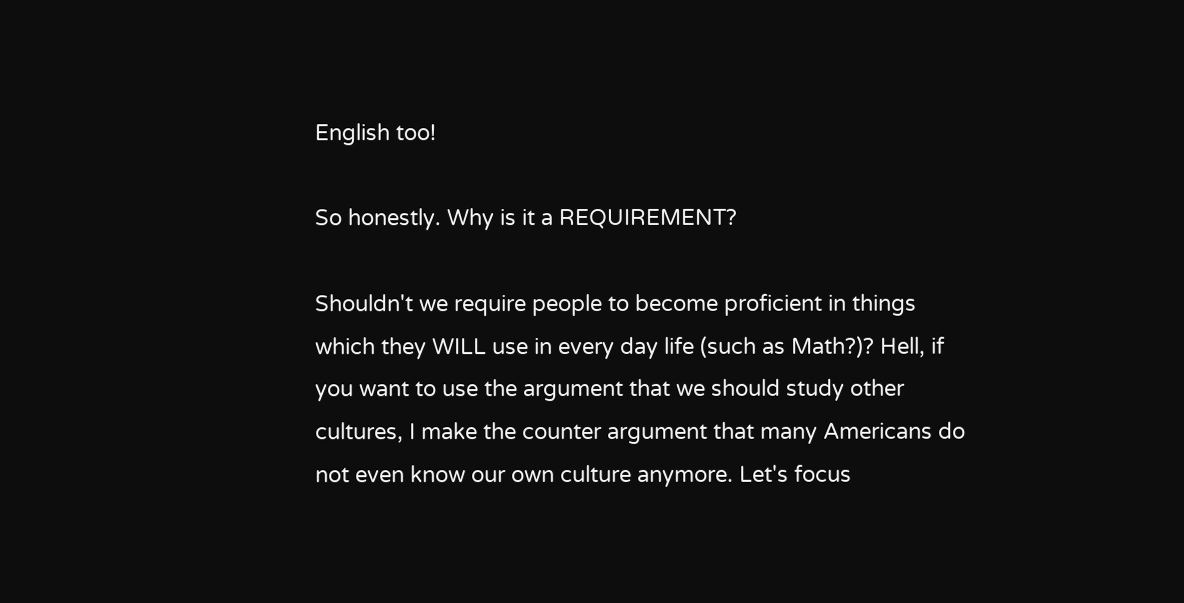English too!

So honestly. Why is it a REQUIREMENT?

Shouldn't we require people to become proficient in things which they WILL use in every day life (such as Math?)? Hell, if you want to use the argument that we should study other cultures, I make the counter argument that many Americans do not even know our own culture anymore. Let's focus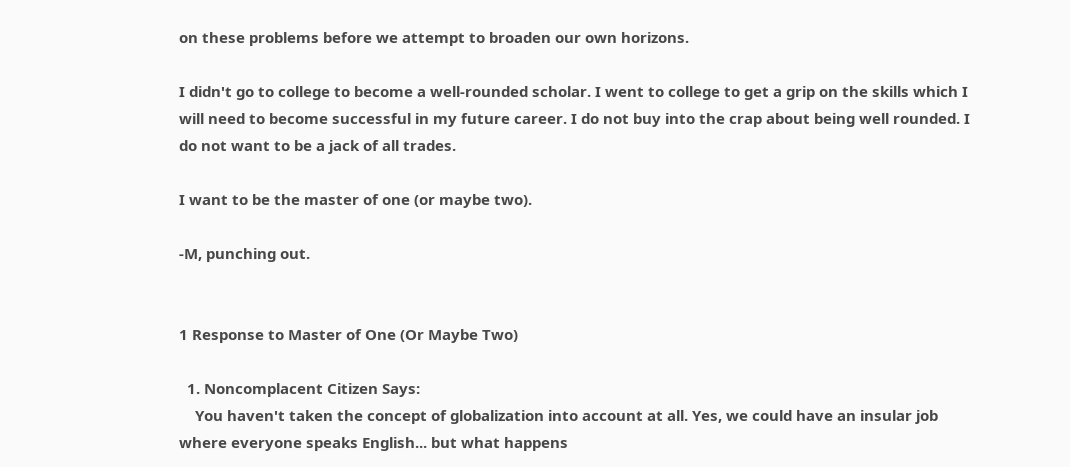on these problems before we attempt to broaden our own horizons.

I didn't go to college to become a well-rounded scholar. I went to college to get a grip on the skills which I will need to become successful in my future career. I do not buy into the crap about being well rounded. I do not want to be a jack of all trades.

I want to be the master of one (or maybe two).

-M, punching out.


1 Response to Master of One (Or Maybe Two)

  1. Noncomplacent Citizen Says:
    You haven't taken the concept of globalization into account at all. Yes, we could have an insular job where everyone speaks English... but what happens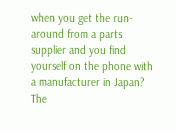when you get the run-around from a parts supplier and you find yourself on the phone with a manufacturer in Japan? The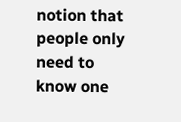notion that people only need to know one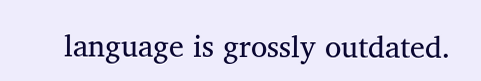language is grossly outdated.